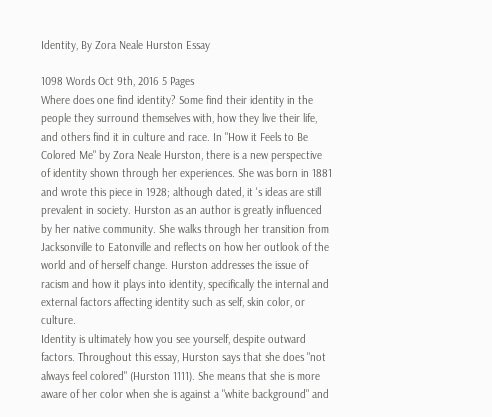Identity, By Zora Neale Hurston Essay

1098 Words Oct 9th, 2016 5 Pages
Where does one find identity? Some find their identity in the people they surround themselves with, how they live their life, and others find it in culture and race. In "How it Feels to Be Colored Me" by Zora Neale Hurston, there is a new perspective of identity shown through her experiences. She was born in 1881 and wrote this piece in 1928; although dated, it 's ideas are still prevalent in society. Hurston as an author is greatly influenced by her native community. She walks through her transition from Jacksonville to Eatonville and reflects on how her outlook of the world and of herself change. Hurston addresses the issue of racism and how it plays into identity, specifically the internal and external factors affecting identity such as self, skin color, or culture.
Identity is ultimately how you see yourself, despite outward factors. Throughout this essay, Hurston says that she does "not always feel colored" (Hurston 1111). She means that she is more aware of her color when she is against a "white background" and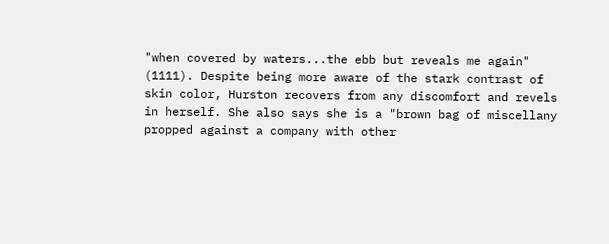"when covered by waters...the ebb but reveals me again" (1111). Despite being more aware of the stark contrast of skin color, Hurston recovers from any discomfort and revels in herself. She also says she is a "brown bag of miscellany propped against a company with other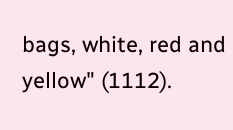bags, white, red and yellow" (1112).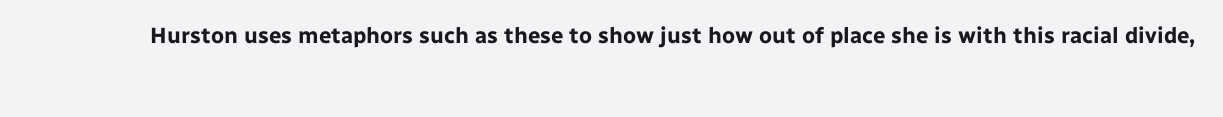Hurston uses metaphors such as these to show just how out of place she is with this racial divide,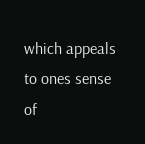which appeals to ones sense of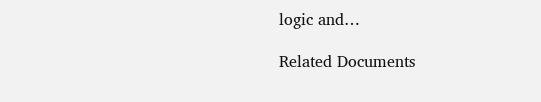logic and…

Related Documents